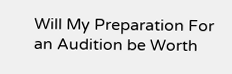Will My Preparation For an Audition be Worth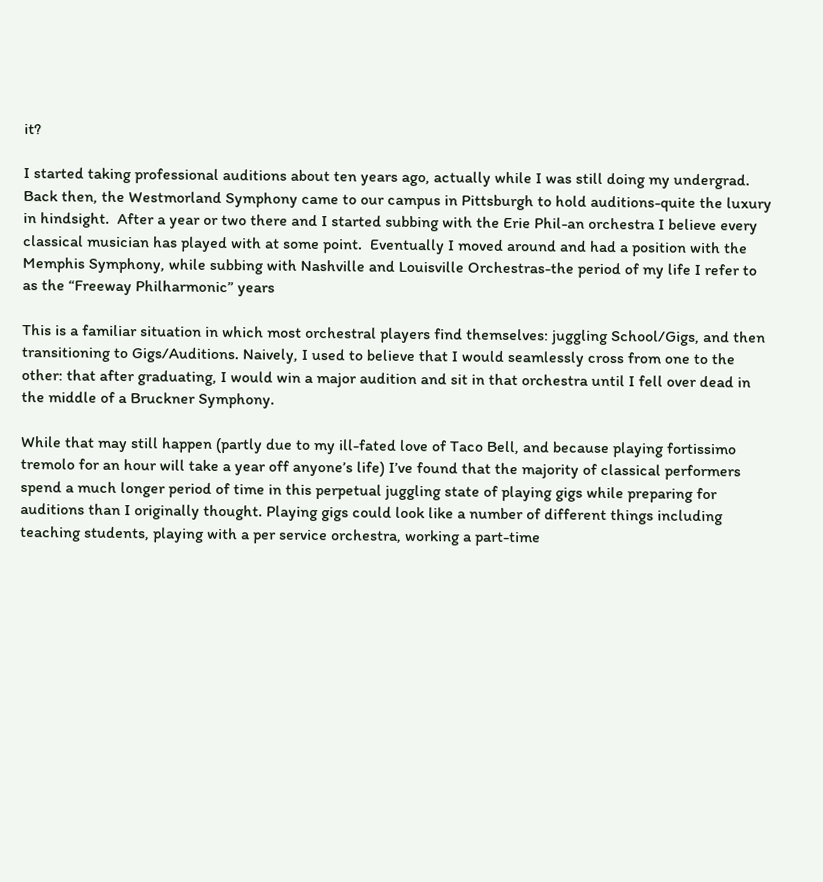it?

I started taking professional auditions about ten years ago, actually while I was still doing my undergrad.  Back then, the Westmorland Symphony came to our campus in Pittsburgh to hold auditions-quite the luxury in hindsight.  After a year or two there and I started subbing with the Erie Phil-an orchestra I believe every classical musician has played with at some point.  Eventually I moved around and had a position with the Memphis Symphony, while subbing with Nashville and Louisville Orchestras-the period of my life I refer to as the “Freeway Philharmonic” years

This is a familiar situation in which most orchestral players find themselves: juggling School/Gigs, and then transitioning to Gigs/Auditions. Naively, I used to believe that I would seamlessly cross from one to the other: that after graduating, I would win a major audition and sit in that orchestra until I fell over dead in the middle of a Bruckner Symphony.

While that may still happen (partly due to my ill-fated love of Taco Bell, and because playing fortissimo tremolo for an hour will take a year off anyone’s life) I’ve found that the majority of classical performers spend a much longer period of time in this perpetual juggling state of playing gigs while preparing for auditions than I originally thought. Playing gigs could look like a number of different things including teaching students, playing with a per service orchestra, working a part-time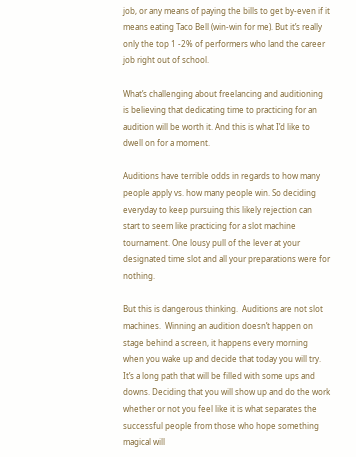job, or any means of paying the bills to get by-even if it means eating Taco Bell (win-win for me). But it’s really only the top 1 -2% of performers who land the career job right out of school.

What’s challenging about freelancing and auditioning is believing that dedicating time to practicing for an audition will be worth it. And this is what I’d like to dwell on for a moment.

Auditions have terrible odds in regards to how many people apply vs. how many people win. So deciding everyday to keep pursuing this likely rejection can start to seem like practicing for a slot machine tournament. One lousy pull of the lever at your designated time slot and all your preparations were for nothing.

But this is dangerous thinking.  Auditions are not slot machines.  Winning an audition doesn’t happen on stage behind a screen, it happens every morning when you wake up and decide that today you will try. It’s a long path that will be filled with some ups and downs. Deciding that you will show up and do the work whether or not you feel like it is what separates the successful people from those who hope something magical will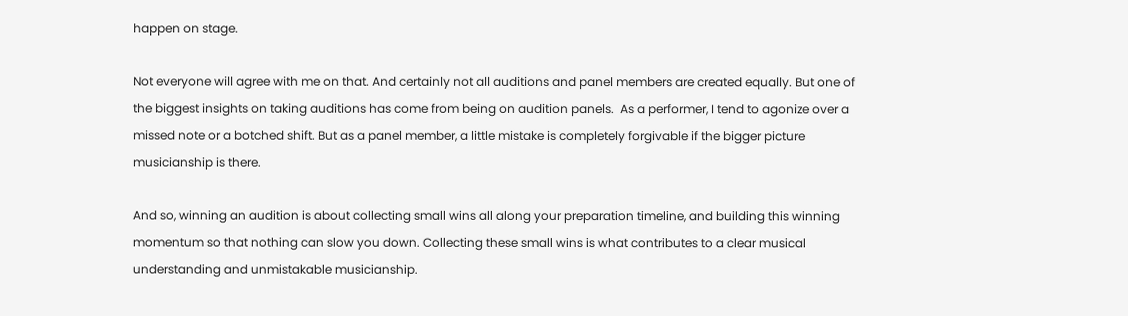happen on stage.

Not everyone will agree with me on that. And certainly not all auditions and panel members are created equally. But one of the biggest insights on taking auditions has come from being on audition panels.  As a performer, I tend to agonize over a missed note or a botched shift. But as a panel member, a little mistake is completely forgivable if the bigger picture musicianship is there.

And so, winning an audition is about collecting small wins all along your preparation timeline, and building this winning momentum so that nothing can slow you down. Collecting these small wins is what contributes to a clear musical understanding and unmistakable musicianship.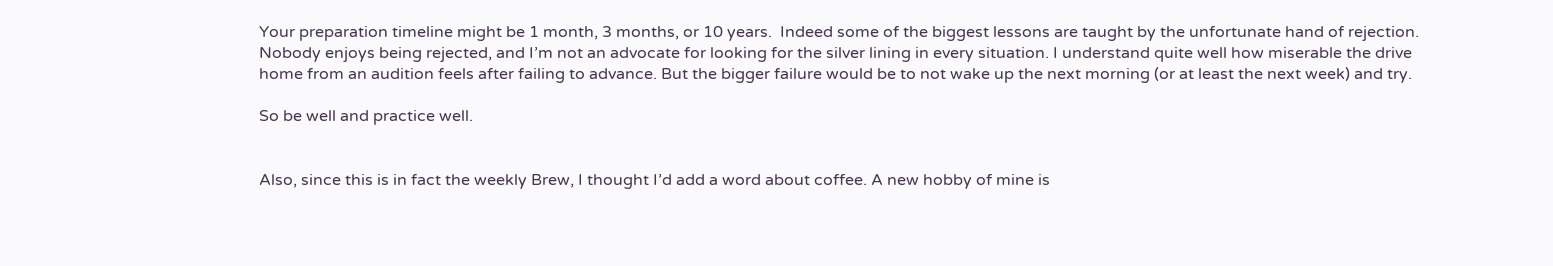Your preparation timeline might be 1 month, 3 months, or 10 years.  Indeed some of the biggest lessons are taught by the unfortunate hand of rejection.  Nobody enjoys being rejected, and I’m not an advocate for looking for the silver lining in every situation. I understand quite well how miserable the drive home from an audition feels after failing to advance. But the bigger failure would be to not wake up the next morning (or at least the next week) and try.

So be well and practice well.


Also, since this is in fact the weekly Brew, I thought I’d add a word about coffee. A new hobby of mine is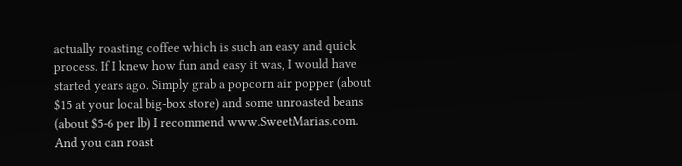actually roasting coffee which is such an easy and quick process. If I knew how fun and easy it was, I would have started years ago. Simply grab a popcorn air popper (about $15 at your local big-box store) and some unroasted beans (about $5-6 per lb) I recommend www.SweetMarias.com. And you can roast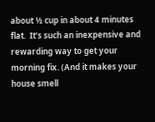about ½ cup in about 4 minutes flat.  It’s such an inexpensive and rewarding way to get your morning fix. (And it makes your house smell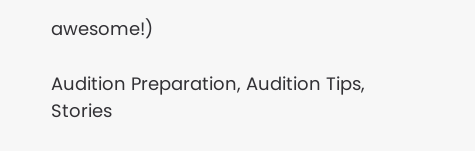awesome!)

Audition Preparation, Audition Tips, Stories